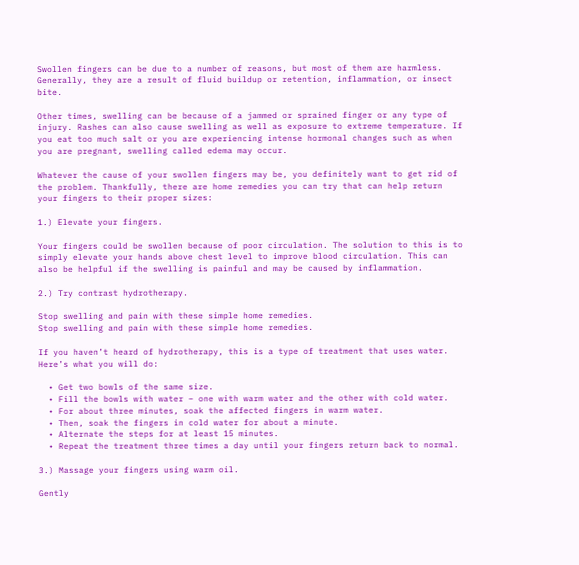Swollen fingers can be due to a number of reasons, but most of them are harmless. Generally, they are a result of fluid buildup or retention, inflammation, or insect bite.

Other times, swelling can be because of a jammed or sprained finger or any type of injury. Rashes can also cause swelling as well as exposure to extreme temperature. If you eat too much salt or you are experiencing intense hormonal changes such as when you are pregnant, swelling called edema may occur.

Whatever the cause of your swollen fingers may be, you definitely want to get rid of the problem. Thankfully, there are home remedies you can try that can help return your fingers to their proper sizes:

1.) Elevate your fingers.

Your fingers could be swollen because of poor circulation. The solution to this is to simply elevate your hands above chest level to improve blood circulation. This can also be helpful if the swelling is painful and may be caused by inflammation.

2.) Try contrast hydrotherapy.

Stop swelling and pain with these simple home remedies.
Stop swelling and pain with these simple home remedies.

If you haven’t heard of hydrotherapy, this is a type of treatment that uses water. Here’s what you will do:

  • Get two bowls of the same size.
  • Fill the bowls with water – one with warm water and the other with cold water.
  • For about three minutes, soak the affected fingers in warm water.
  • Then, soak the fingers in cold water for about a minute.
  • Alternate the steps for at least 15 minutes.
  • Repeat the treatment three times a day until your fingers return back to normal.

3.) Massage your fingers using warm oil.

Gently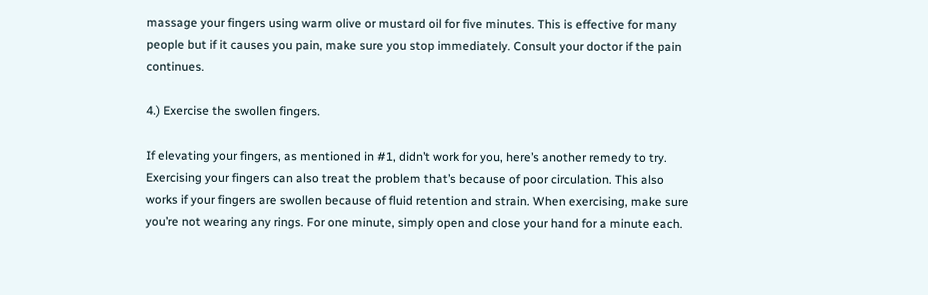massage your fingers using warm olive or mustard oil for five minutes. This is effective for many people but if it causes you pain, make sure you stop immediately. Consult your doctor if the pain continues.

4.) Exercise the swollen fingers.

If elevating your fingers, as mentioned in #1, didn’t work for you, here’s another remedy to try. Exercising your fingers can also treat the problem that’s because of poor circulation. This also works if your fingers are swollen because of fluid retention and strain. When exercising, make sure you’re not wearing any rings. For one minute, simply open and close your hand for a minute each.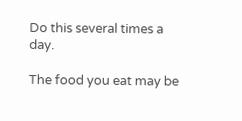Do this several times a day.

The food you eat may be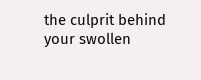the culprit behind your swollen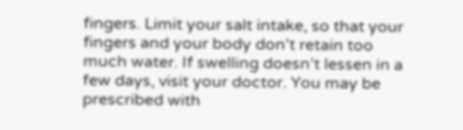fingers. Limit your salt intake, so that your fingers and your body don’t retain too much water. If swelling doesn’t lessen in a few days, visit your doctor. You may be prescribed with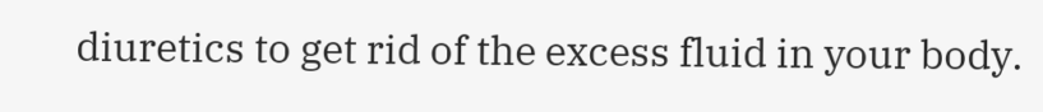diuretics to get rid of the excess fluid in your body.